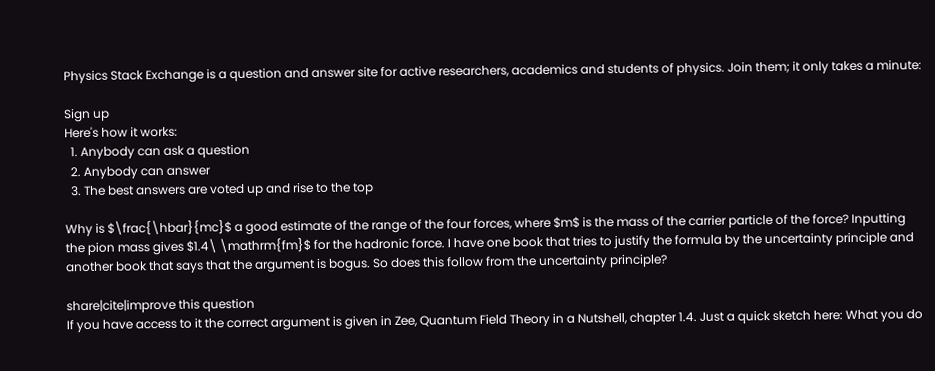Physics Stack Exchange is a question and answer site for active researchers, academics and students of physics. Join them; it only takes a minute:

Sign up
Here's how it works:
  1. Anybody can ask a question
  2. Anybody can answer
  3. The best answers are voted up and rise to the top

Why is $\frac{\hbar}{mc}$ a good estimate of the range of the four forces, where $m$ is the mass of the carrier particle of the force? Inputting the pion mass gives $1.4\ \mathrm{fm}$ for the hadronic force. I have one book that tries to justify the formula by the uncertainty principle and another book that says that the argument is bogus. So does this follow from the uncertainty principle?

share|cite|improve this question
If you have access to it the correct argument is given in Zee, Quantum Field Theory in a Nutshell, chapter 1.4. Just a quick sketch here: What you do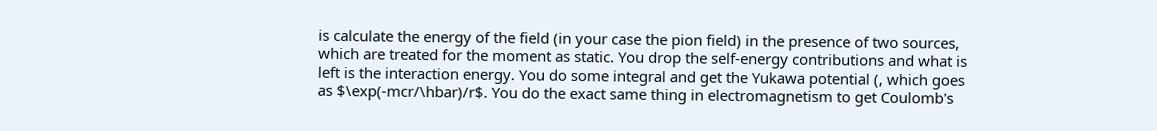is calculate the energy of the field (in your case the pion field) in the presence of two sources, which are treated for the moment as static. You drop the self-energy contributions and what is left is the interaction energy. You do some integral and get the Yukawa potential (, which goes as $\exp(-mcr/\hbar)/r$. You do the exact same thing in electromagnetism to get Coulomb's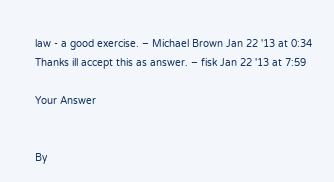law - a good exercise. – Michael Brown Jan 22 '13 at 0:34
Thanks ill accept this as answer. – fisk Jan 22 '13 at 7:59

Your Answer


By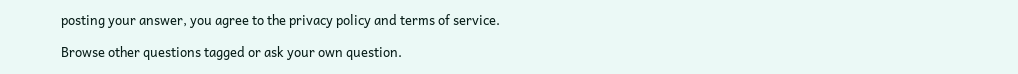posting your answer, you agree to the privacy policy and terms of service.

Browse other questions tagged or ask your own question.